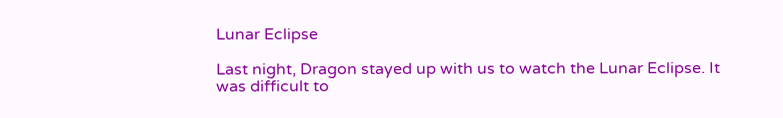Lunar Eclipse

Last night, Dragon stayed up with us to watch the Lunar Eclipse. It was difficult to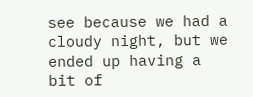see because we had a cloudy night, but we ended up having a bit of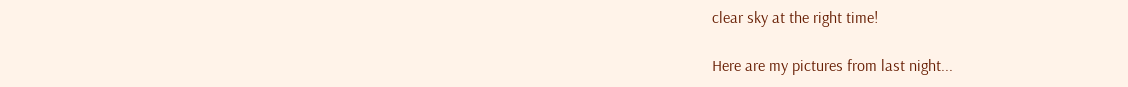clear sky at the right time!

Here are my pictures from last night...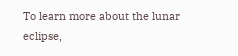To learn more about the lunar eclipse,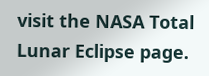visit the NASA Total Lunar Eclipse page.